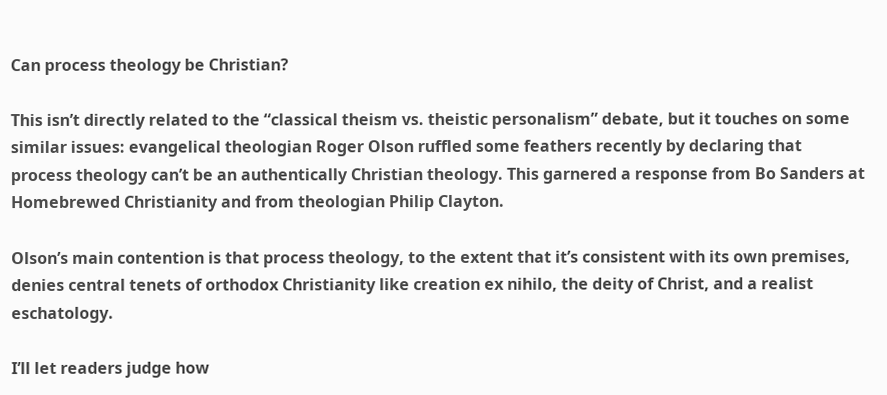Can process theology be Christian?

This isn’t directly related to the “classical theism vs. theistic personalism” debate, but it touches on some similar issues: evangelical theologian Roger Olson ruffled some feathers recently by declaring that process theology can’t be an authentically Christian theology. This garnered a response from Bo Sanders at Homebrewed Christianity and from theologian Philip Clayton.

Olson’s main contention is that process theology, to the extent that it’s consistent with its own premises, denies central tenets of orthodox Christianity like creation ex nihilo, the deity of Christ, and a realist eschatology.

I’ll let readers judge how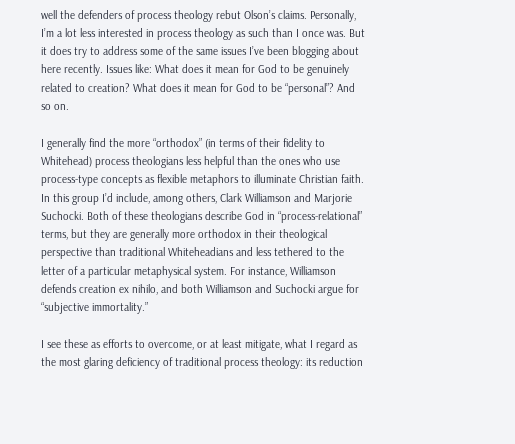well the defenders of process theology rebut Olson’s claims. Personally, I’m a lot less interested in process theology as such than I once was. But it does try to address some of the same issues I’ve been blogging about here recently. Issues like: What does it mean for God to be genuinely related to creation? What does it mean for God to be “personal”? And so on.

I generally find the more “orthodox” (in terms of their fidelity to Whitehead) process theologians less helpful than the ones who use process-type concepts as flexible metaphors to illuminate Christian faith. In this group I’d include, among others, Clark Williamson and Marjorie Suchocki. Both of these theologians describe God in “process-relational” terms, but they are generally more orthodox in their theological perspective than traditional Whiteheadians and less tethered to the letter of a particular metaphysical system. For instance, Williamson defends creation ex nihilo, and both Williamson and Suchocki argue for “subjective immortality.”

I see these as efforts to overcome, or at least mitigate, what I regard as the most glaring deficiency of traditional process theology: its reduction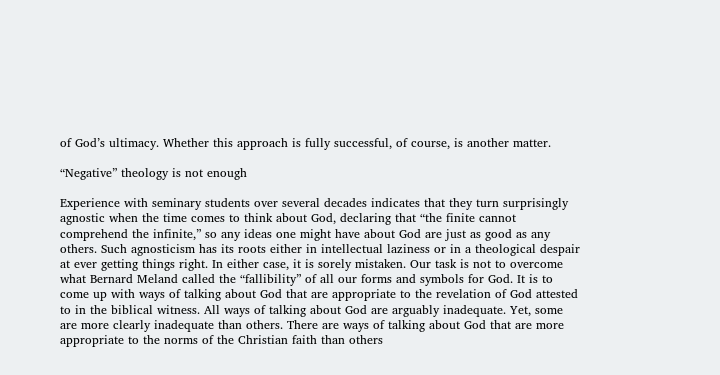of God’s ultimacy. Whether this approach is fully successful, of course, is another matter.

“Negative” theology is not enough

Experience with seminary students over several decades indicates that they turn surprisingly agnostic when the time comes to think about God, declaring that “the finite cannot comprehend the infinite,” so any ideas one might have about God are just as good as any others. Such agnosticism has its roots either in intellectual laziness or in a theological despair at ever getting things right. In either case, it is sorely mistaken. Our task is not to overcome what Bernard Meland called the “fallibility” of all our forms and symbols for God. It is to come up with ways of talking about God that are appropriate to the revelation of God attested to in the biblical witness. All ways of talking about God are arguably inadequate. Yet, some are more clearly inadequate than others. There are ways of talking about God that are more appropriate to the norms of the Christian faith than others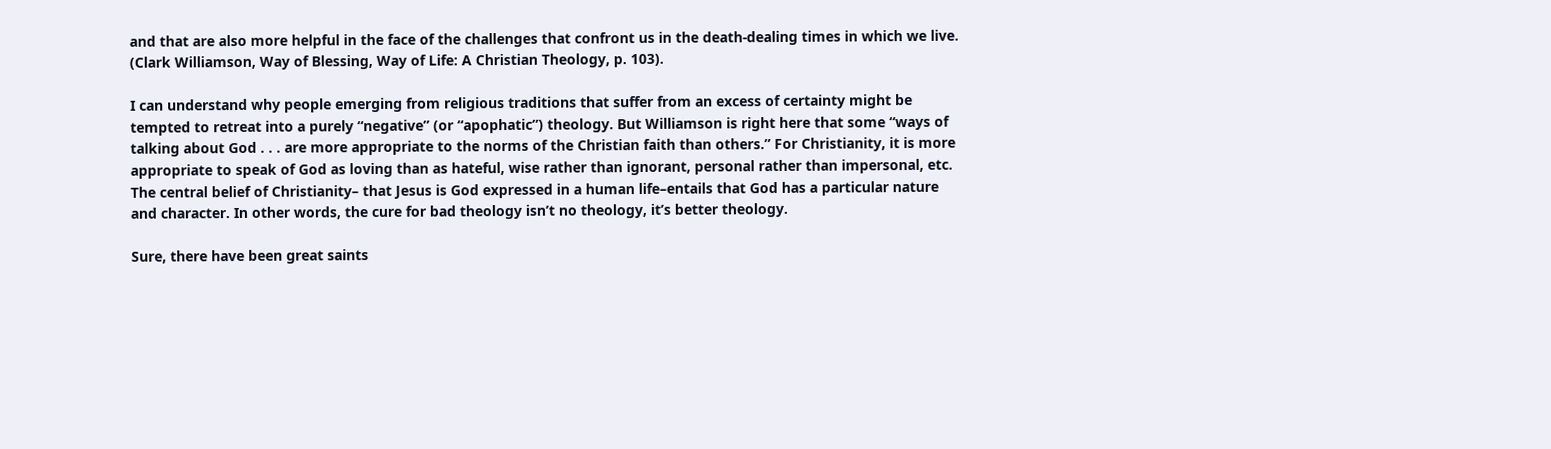and that are also more helpful in the face of the challenges that confront us in the death-dealing times in which we live. (Clark Williamson, Way of Blessing, Way of Life: A Christian Theology, p. 103).

I can understand why people emerging from religious traditions that suffer from an excess of certainty might be tempted to retreat into a purely “negative” (or “apophatic”) theology. But Williamson is right here that some “ways of talking about God . . . are more appropriate to the norms of the Christian faith than others.” For Christianity, it is more appropriate to speak of God as loving than as hateful, wise rather than ignorant, personal rather than impersonal, etc. The central belief of Christianity– that Jesus is God expressed in a human life–entails that God has a particular nature and character. In other words, the cure for bad theology isn’t no theology, it’s better theology.

Sure, there have been great saints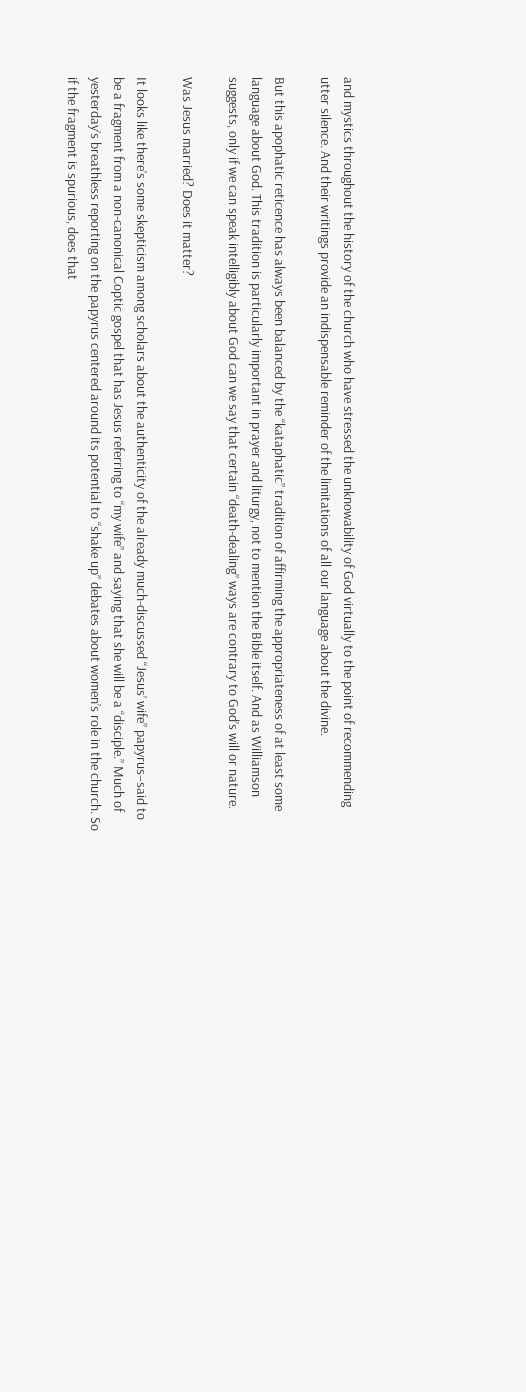and mystics throughout the history of the church who have stressed the unknowability of God virtually to the point of recommending utter silence. And their writings provide an indispensable reminder of the limitations of all our language about the divine.

But this apophatic reticence has always been balanced by the “kataphatic” tradition of affirming the appropriateness of at least some language about God. This tradition is particularly important in prayer and liturgy, not to mention the Bible itself. And as Williamson suggests, only if we can speak intelligibly about God can we say that certain “death-dealing” ways are contrary to God’s will or nature.

Was Jesus married? Does it matter?

It looks like there’s some skepticism among scholars about the authenticity of the already much-discussed “Jesus’ wife” papyrus–said to be a fragment from a non-canonical Coptic gospel that has Jesus referring to “my wife” and saying that she will be a “disciple.” Much of yesterday’s breathless reporting on the papyrus centered around its potential to “shake up” debates about women’s role in the church. So if the fragment is spurious, does that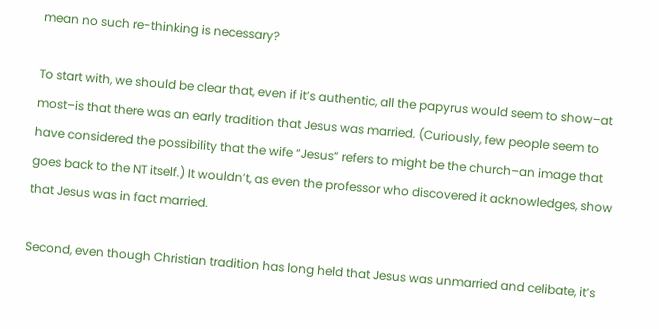mean no such re-thinking is necessary?

To start with, we should be clear that, even if it’s authentic, all the papyrus would seem to show–at most–is that there was an early tradition that Jesus was married. (Curiously, few people seem to have considered the possibility that the wife “Jesus” refers to might be the church–an image that goes back to the NT itself.) It wouldn’t, as even the professor who discovered it acknowledges, show that Jesus was in fact married.

Second, even though Christian tradition has long held that Jesus was unmarried and celibate, it’s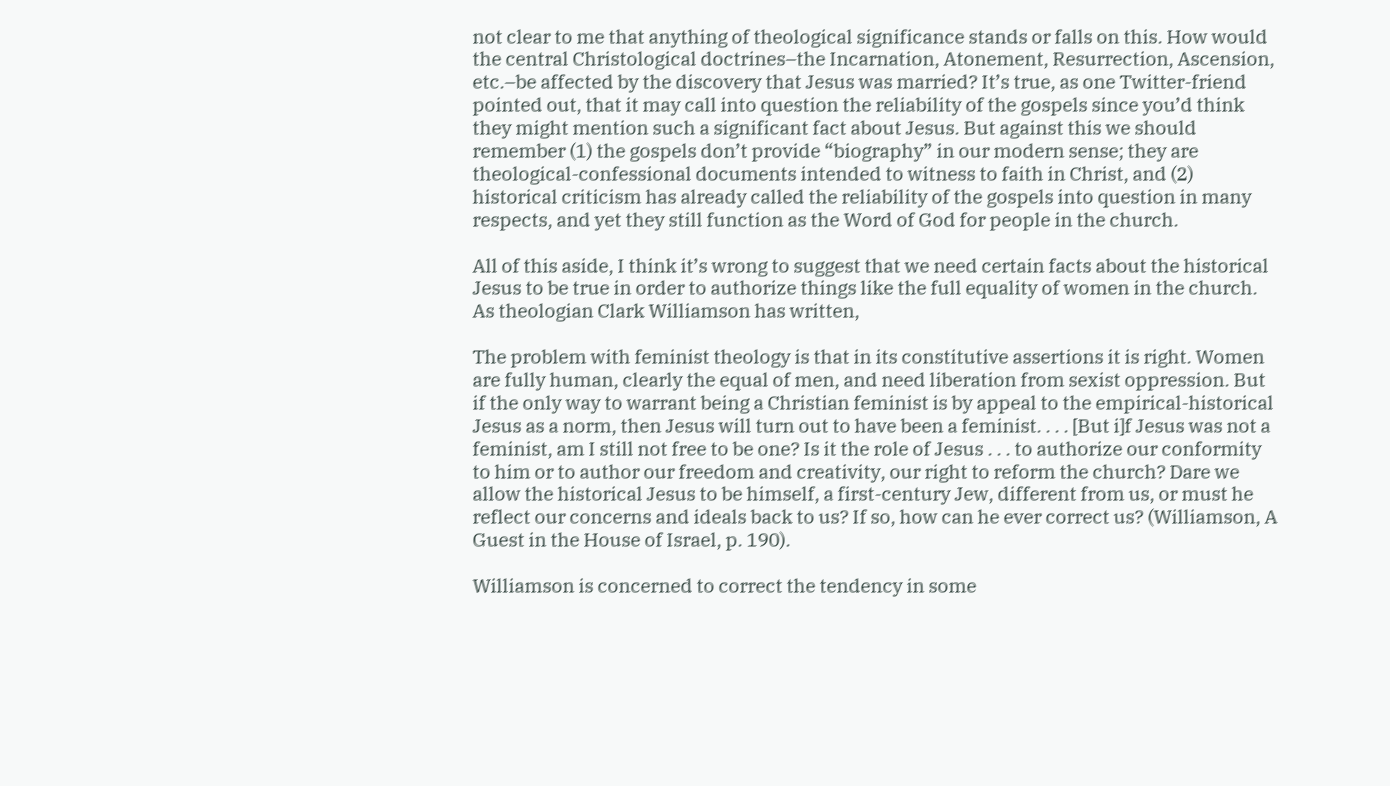not clear to me that anything of theological significance stands or falls on this. How would the central Christological doctrines–the Incarnation, Atonement, Resurrection, Ascension, etc.–be affected by the discovery that Jesus was married? It’s true, as one Twitter-friend pointed out, that it may call into question the reliability of the gospels since you’d think they might mention such a significant fact about Jesus. But against this we should remember (1) the gospels don’t provide “biography” in our modern sense; they are theological-confessional documents intended to witness to faith in Christ, and (2) historical criticism has already called the reliability of the gospels into question in many respects, and yet they still function as the Word of God for people in the church.

All of this aside, I think it’s wrong to suggest that we need certain facts about the historical Jesus to be true in order to authorize things like the full equality of women in the church. As theologian Clark Williamson has written,

The problem with feminist theology is that in its constitutive assertions it is right. Women are fully human, clearly the equal of men, and need liberation from sexist oppression. But if the only way to warrant being a Christian feminist is by appeal to the empirical-historical Jesus as a norm, then Jesus will turn out to have been a feminist. . . . [But i]f Jesus was not a feminist, am I still not free to be one? Is it the role of Jesus . . . to authorize our conformity to him or to author our freedom and creativity, our right to reform the church? Dare we allow the historical Jesus to be himself, a first-century Jew, different from us, or must he reflect our concerns and ideals back to us? If so, how can he ever correct us? (Williamson, A Guest in the House of Israel, p. 190).

Williamson is concerned to correct the tendency in some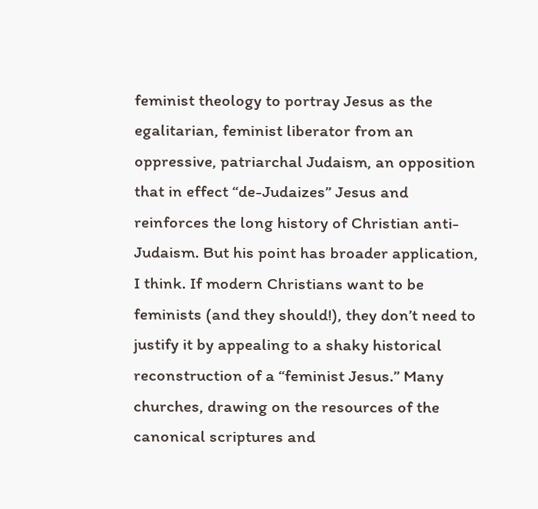feminist theology to portray Jesus as the egalitarian, feminist liberator from an oppressive, patriarchal Judaism, an opposition that in effect “de-Judaizes” Jesus and reinforces the long history of Christian anti-Judaism. But his point has broader application, I think. If modern Christians want to be feminists (and they should!), they don’t need to justify it by appealing to a shaky historical reconstruction of a “feminist Jesus.” Many churches, drawing on the resources of the canonical scriptures and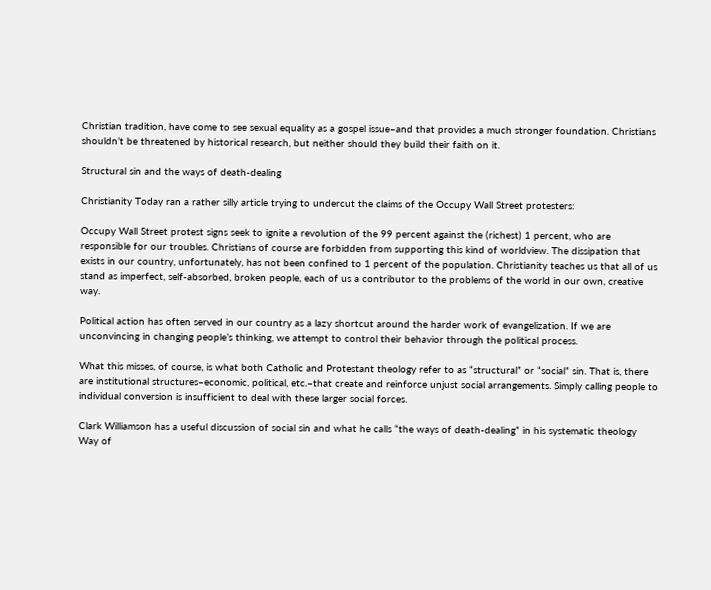Christian tradition, have come to see sexual equality as a gospel issue–and that provides a much stronger foundation. Christians shouldn’t be threatened by historical research, but neither should they build their faith on it.

Structural sin and the ways of death-dealing

Christianity Today ran a rather silly article trying to undercut the claims of the Occupy Wall Street protesters:

Occupy Wall Street protest signs seek to ignite a revolution of the 99 percent against the (richest) 1 percent, who are responsible for our troubles. Christians of course are forbidden from supporting this kind of worldview. The dissipation that exists in our country, unfortunately, has not been confined to 1 percent of the population. Christianity teaches us that all of us stand as imperfect, self-absorbed, broken people, each of us a contributor to the problems of the world in our own, creative way.

Political action has often served in our country as a lazy shortcut around the harder work of evangelization. If we are unconvincing in changing people’s thinking, we attempt to control their behavior through the political process.

What this misses, of course, is what both Catholic and Protestant theology refer to as “structural” or “social” sin. That is, there are institutional structures–economic, political, etc.–that create and reinforce unjust social arrangements. Simply calling people to individual conversion is insufficient to deal with these larger social forces.

Clark Williamson has a useful discussion of social sin and what he calls “the ways of death-dealing” in his systematic theology Way of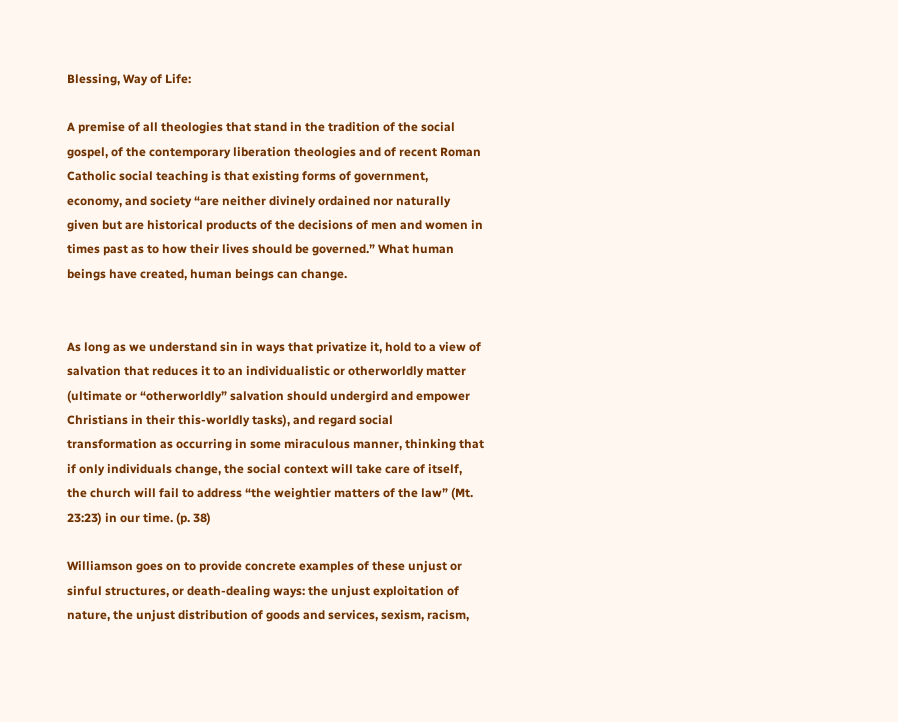Blessing, Way of Life:

A premise of all theologies that stand in the tradition of the social gospel, of the contemporary liberation theologies and of recent Roman Catholic social teaching is that existing forms of government, economy, and society “are neither divinely ordained nor naturally given but are historical products of the decisions of men and women in times past as to how their lives should be governed.” What human beings have created, human beings can change.


As long as we understand sin in ways that privatize it, hold to a view of salvation that reduces it to an individualistic or otherworldly matter (ultimate or “otherworldly” salvation should undergird and empower Christians in their this-worldly tasks), and regard social transformation as occurring in some miraculous manner, thinking that if only individuals change, the social context will take care of itself, the church will fail to address “the weightier matters of the law” (Mt. 23:23) in our time. (p. 38)

Williamson goes on to provide concrete examples of these unjust or sinful structures, or death-dealing ways: the unjust exploitation of nature, the unjust distribution of goods and services, sexism, racism,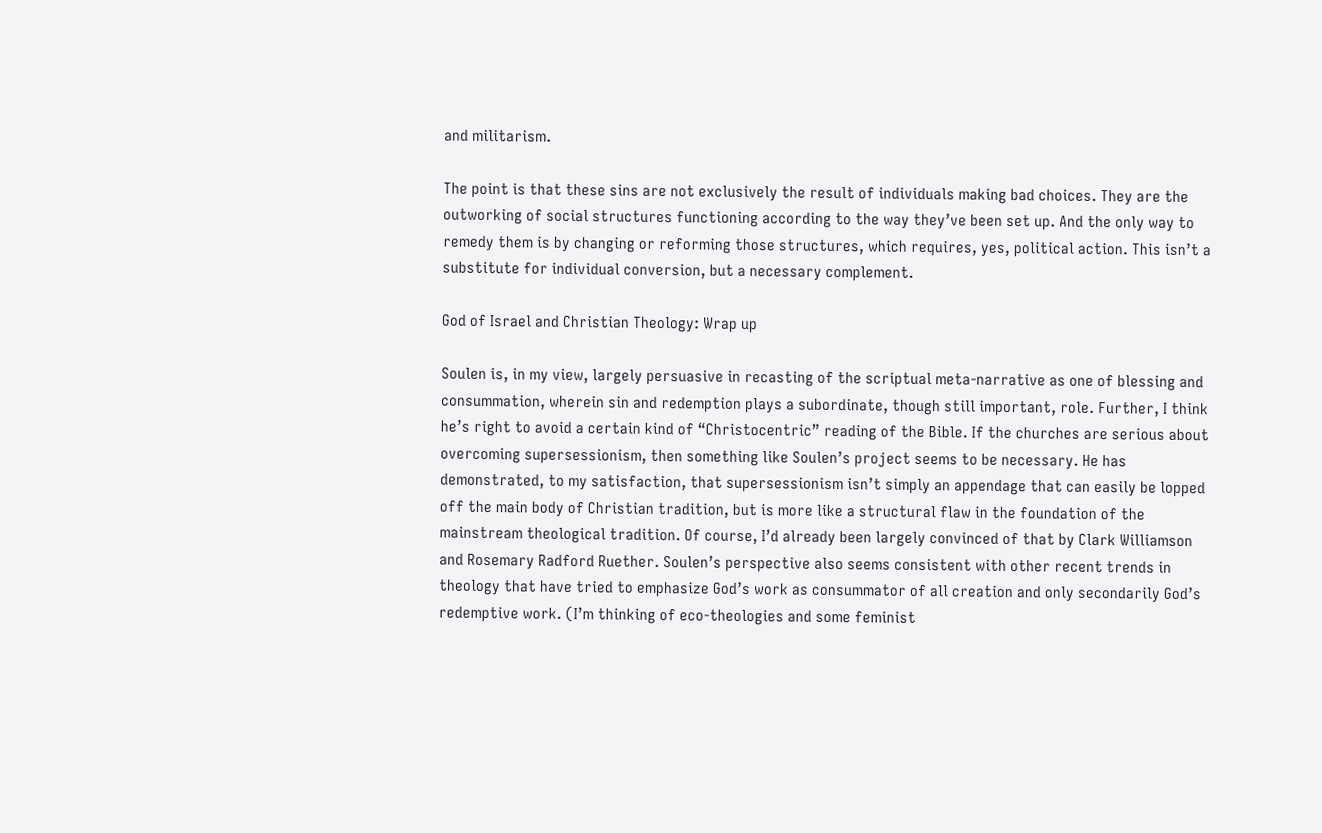and militarism.

The point is that these sins are not exclusively the result of individuals making bad choices. They are the outworking of social structures functioning according to the way they’ve been set up. And the only way to remedy them is by changing or reforming those structures, which requires, yes, political action. This isn’t a substitute for individual conversion, but a necessary complement.

God of Israel and Christian Theology: Wrap up

Soulen is, in my view, largely persuasive in recasting of the scriptual meta-narrative as one of blessing and consummation, wherein sin and redemption plays a subordinate, though still important, role. Further, I think he’s right to avoid a certain kind of “Christocentric” reading of the Bible. If the churches are serious about overcoming supersessionism, then something like Soulen’s project seems to be necessary. He has demonstrated, to my satisfaction, that supersessionism isn’t simply an appendage that can easily be lopped off the main body of Christian tradition, but is more like a structural flaw in the foundation of the mainstream theological tradition. Of course, I’d already been largely convinced of that by Clark Williamson and Rosemary Radford Ruether. Soulen’s perspective also seems consistent with other recent trends in theology that have tried to emphasize God’s work as consummator of all creation and only secondarily God’s redemptive work. (I’m thinking of eco-theologies and some feminist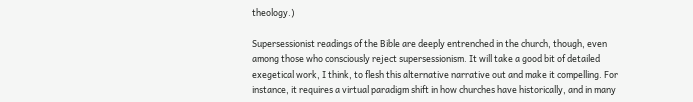theology.)

Supersessionist readings of the Bible are deeply entrenched in the church, though, even among those who consciously reject supersessionism. It will take a good bit of detailed exegetical work, I think, to flesh this alternative narrative out and make it compelling. For instance, it requires a virtual paradigm shift in how churches have historically, and in many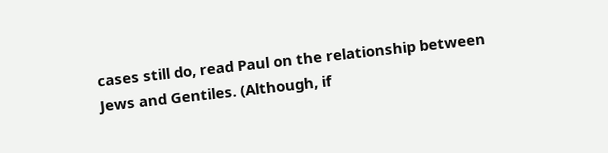cases still do, read Paul on the relationship between Jews and Gentiles. (Although, if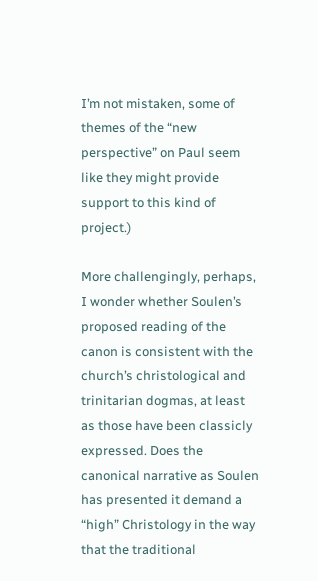I’m not mistaken, some of themes of the “new perspective” on Paul seem like they might provide support to this kind of project.)

More challengingly, perhaps, I wonder whether Soulen’s proposed reading of the canon is consistent with the church’s christological and trinitarian dogmas, at least as those have been classicly expressed. Does the canonical narrative as Soulen has presented it demand a “high” Christology in the way that the traditional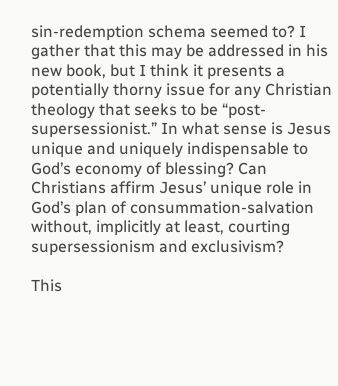sin-redemption schema seemed to? I gather that this may be addressed in his new book, but I think it presents a potentially thorny issue for any Christian theology that seeks to be “post-supersessionist.” In what sense is Jesus unique and uniquely indispensable to God’s economy of blessing? Can Christians affirm Jesus’ unique role in God’s plan of consummation-salvation without, implicitly at least, courting supersessionism and exclusivism?

This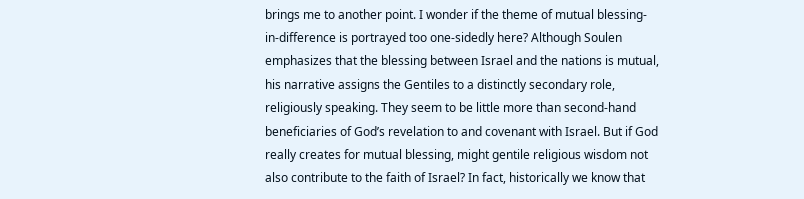brings me to another point. I wonder if the theme of mutual blessing-in-difference is portrayed too one-sidedly here? Although Soulen emphasizes that the blessing between Israel and the nations is mutual, his narrative assigns the Gentiles to a distinctly secondary role, religiously speaking. They seem to be little more than second-hand beneficiaries of God’s revelation to and covenant with Israel. But if God really creates for mutual blessing, might gentile religious wisdom not also contribute to the faith of Israel? In fact, historically we know that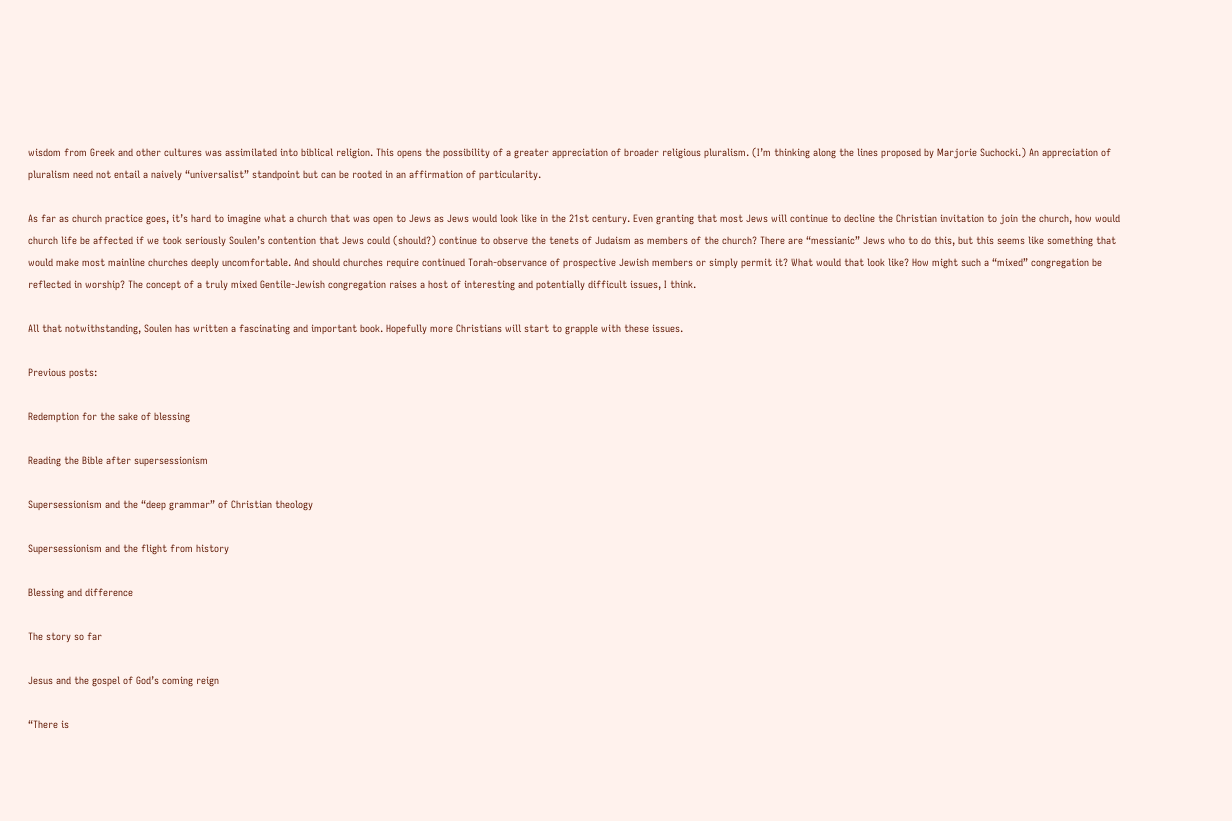wisdom from Greek and other cultures was assimilated into biblical religion. This opens the possibility of a greater appreciation of broader religious pluralism. (I’m thinking along the lines proposed by Marjorie Suchocki.) An appreciation of pluralism need not entail a naively “universalist” standpoint but can be rooted in an affirmation of particularity.

As far as church practice goes, it’s hard to imagine what a church that was open to Jews as Jews would look like in the 21st century. Even granting that most Jews will continue to decline the Christian invitation to join the church, how would church life be affected if we took seriously Soulen’s contention that Jews could (should?) continue to observe the tenets of Judaism as members of the church? There are “messianic” Jews who to do this, but this seems like something that would make most mainline churches deeply uncomfortable. And should churches require continued Torah-observance of prospective Jewish members or simply permit it? What would that look like? How might such a “mixed” congregation be reflected in worship? The concept of a truly mixed Gentile-Jewish congregation raises a host of interesting and potentially difficult issues, I think.

All that notwithstanding, Soulen has written a fascinating and important book. Hopefully more Christians will start to grapple with these issues.

Previous posts:

Redemption for the sake of blessing

Reading the Bible after supersessionism

Supersessionism and the “deep grammar” of Christian theology

Supersessionism and the flight from history

Blessing and difference

The story so far

Jesus and the gospel of God’s coming reign

“There is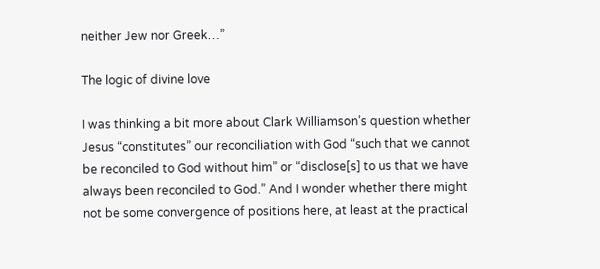neither Jew nor Greek…”

The logic of divine love

I was thinking a bit more about Clark Williamson’s question whether Jesus “constitutes” our reconciliation with God “such that we cannot be reconciled to God without him” or “disclose[s] to us that we have always been reconciled to God.” And I wonder whether there might not be some convergence of positions here, at least at the practical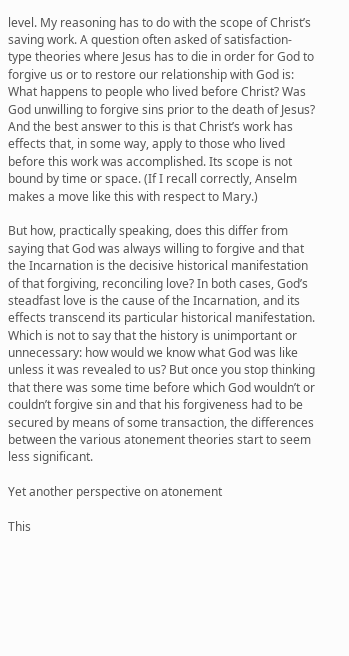level. My reasoning has to do with the scope of Christ’s saving work. A question often asked of satisfaction-type theories where Jesus has to die in order for God to forgive us or to restore our relationship with God is: What happens to people who lived before Christ? Was God unwilling to forgive sins prior to the death of Jesus? And the best answer to this is that Christ’s work has effects that, in some way, apply to those who lived before this work was accomplished. Its scope is not bound by time or space. (If I recall correctly, Anselm makes a move like this with respect to Mary.)

But how, practically speaking, does this differ from saying that God was always willing to forgive and that the Incarnation is the decisive historical manifestation of that forgiving, reconciling love? In both cases, God’s steadfast love is the cause of the Incarnation, and its effects transcend its particular historical manifestation. Which is not to say that the history is unimportant or unnecessary: how would we know what God was like unless it was revealed to us? But once you stop thinking that there was some time before which God wouldn’t or couldn’t forgive sin and that his forgiveness had to be secured by means of some transaction, the differences between the various atonement theories start to seem less significant.

Yet another perspective on atonement

This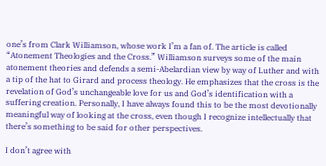one’s from Clark Williamson, whose work I’m a fan of. The article is called “Atonement Theologies and the Cross.” Williamson surveys some of the main atonement theories and defends a semi-Abelardian view by way of Luther and with a tip of the hat to Girard and process theology. He emphasizes that the cross is the revelation of God’s unchangeable love for us and God’s identification with a suffering creation. Personally, I have always found this to be the most devotionally meaningful way of looking at the cross, even though I recognize intellectually that there’s something to be said for other perspectives.

I don’t agree with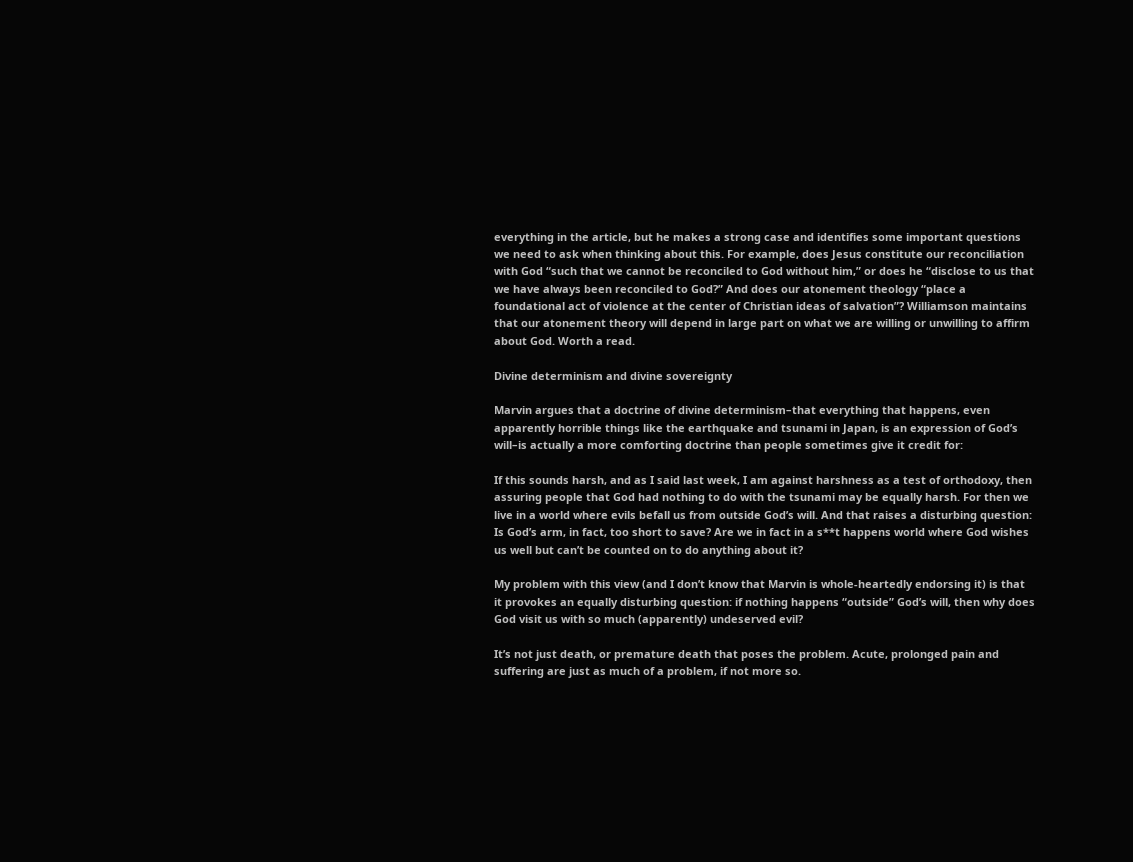everything in the article, but he makes a strong case and identifies some important questions we need to ask when thinking about this. For example, does Jesus constitute our reconciliation with God “such that we cannot be reconciled to God without him,” or does he “disclose to us that we have always been reconciled to God?” And does our atonement theology “place a foundational act of violence at the center of Christian ideas of salvation”? Williamson maintains that our atonement theory will depend in large part on what we are willing or unwilling to affirm about God. Worth a read.

Divine determinism and divine sovereignty

Marvin argues that a doctrine of divine determinism–that everything that happens, even apparently horrible things like the earthquake and tsunami in Japan, is an expression of God’s will–is actually a more comforting doctrine than people sometimes give it credit for:

If this sounds harsh, and as I said last week, I am against harshness as a test of orthodoxy, then assuring people that God had nothing to do with the tsunami may be equally harsh. For then we live in a world where evils befall us from outside God’s will. And that raises a disturbing question: Is God’s arm, in fact, too short to save? Are we in fact in a s**t happens world where God wishes us well but can’t be counted on to do anything about it?

My problem with this view (and I don’t know that Marvin is whole-heartedly endorsing it) is that it provokes an equally disturbing question: if nothing happens “outside” God’s will, then why does God visit us with so much (apparently) undeserved evil?

It’s not just death, or premature death that poses the problem. Acute, prolonged pain and suffering are just as much of a problem, if not more so.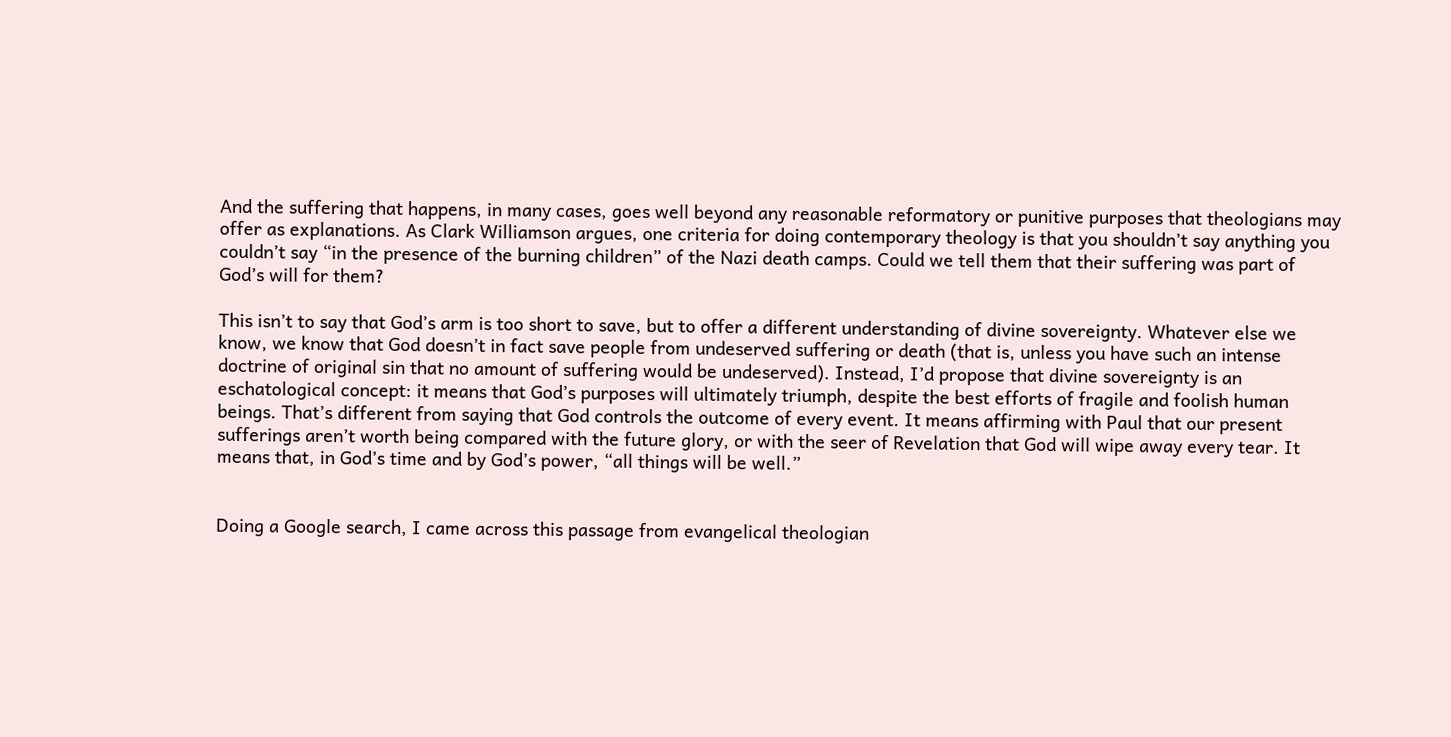And the suffering that happens, in many cases, goes well beyond any reasonable reformatory or punitive purposes that theologians may offer as explanations. As Clark Williamson argues, one criteria for doing contemporary theology is that you shouldn’t say anything you couldn’t say “in the presence of the burning children” of the Nazi death camps. Could we tell them that their suffering was part of God’s will for them?

This isn’t to say that God’s arm is too short to save, but to offer a different understanding of divine sovereignty. Whatever else we know, we know that God doesn’t in fact save people from undeserved suffering or death (that is, unless you have such an intense doctrine of original sin that no amount of suffering would be undeserved). Instead, I’d propose that divine sovereignty is an eschatological concept: it means that God’s purposes will ultimately triumph, despite the best efforts of fragile and foolish human beings. That’s different from saying that God controls the outcome of every event. It means affirming with Paul that our present sufferings aren’t worth being compared with the future glory, or with the seer of Revelation that God will wipe away every tear. It means that, in God’s time and by God’s power, “all things will be well.”


Doing a Google search, I came across this passage from evangelical theologian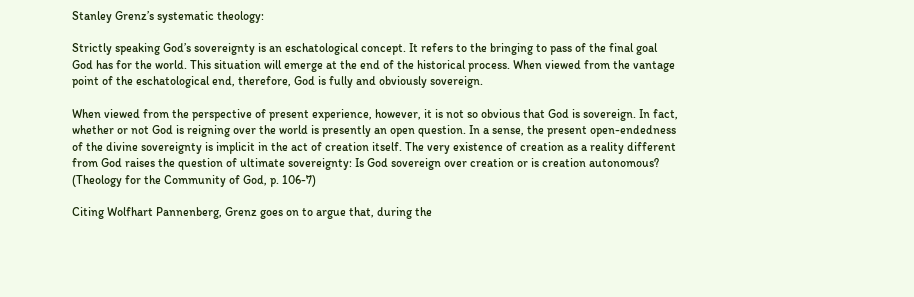Stanley Grenz’s systematic theology:

Strictly speaking God’s sovereignty is an eschatological concept. It refers to the bringing to pass of the final goal God has for the world. This situation will emerge at the end of the historical process. When viewed from the vantage point of the eschatological end, therefore, God is fully and obviously sovereign.

When viewed from the perspective of present experience, however, it is not so obvious that God is sovereign. In fact, whether or not God is reigning over the world is presently an open question. In a sense, the present open-endedness of the divine sovereignty is implicit in the act of creation itself. The very existence of creation as a reality different from God raises the question of ultimate sovereignty: Is God sovereign over creation or is creation autonomous? (Theology for the Community of God, p. 106-7)

Citing Wolfhart Pannenberg, Grenz goes on to argue that, during the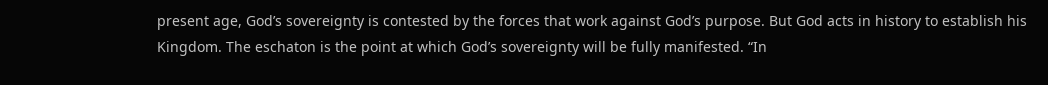present age, God’s sovereignty is contested by the forces that work against God’s purpose. But God acts in history to establish his Kingdom. The eschaton is the point at which God’s sovereignty will be fully manifested. “In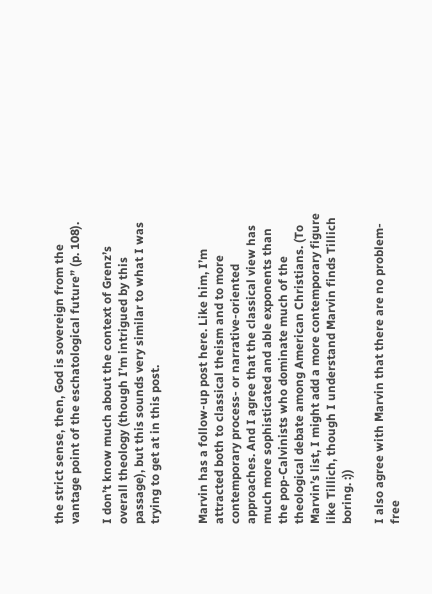the strict sense, then, God is sovereign from the vantage point of the eschatological future” (p. 108).

I don’t know much about the context of Grenz’s overall theology (though I’m intrigued by this passage), but this sounds very similar to what I was trying to get at in this post.


Marvin has a follow-up post here. Like him, I’m attracted both to classical theism and to more contemporary process- or narrative-oriented approaches. And I agree that the classical view has much more sophisticated and able exponents than the pop-Calvinists who dominate much of the theological debate among American Christians. (To Marvin’s list, I might add a more contemporary figure like Tillich, though I understand Marvin finds Tillich boring. :))

I also agree with Marvin that there are no problem-free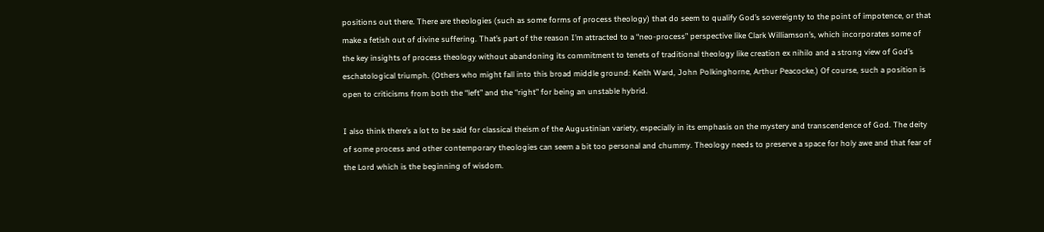positions out there. There are theologies (such as some forms of process theology) that do seem to qualify God’s sovereignty to the point of impotence, or that make a fetish out of divine suffering. That’s part of the reason I’m attracted to a “neo-process” perspective like Clark Williamson’s, which incorporates some of the key insights of process theology without abandoning its commitment to tenets of traditional theology like creation ex nihilo and a strong view of God’s eschatological triumph. (Others who might fall into this broad middle ground: Keith Ward, John Polkinghorne, Arthur Peacocke.) Of course, such a position is open to criticisms from both the “left” and the “right” for being an unstable hybrid.

I also think there’s a lot to be said for classical theism of the Augustinian variety, especially in its emphasis on the mystery and transcendence of God. The deity of some process and other contemporary theologies can seem a bit too personal and chummy. Theology needs to preserve a space for holy awe and that fear of the Lord which is the beginning of wisdom.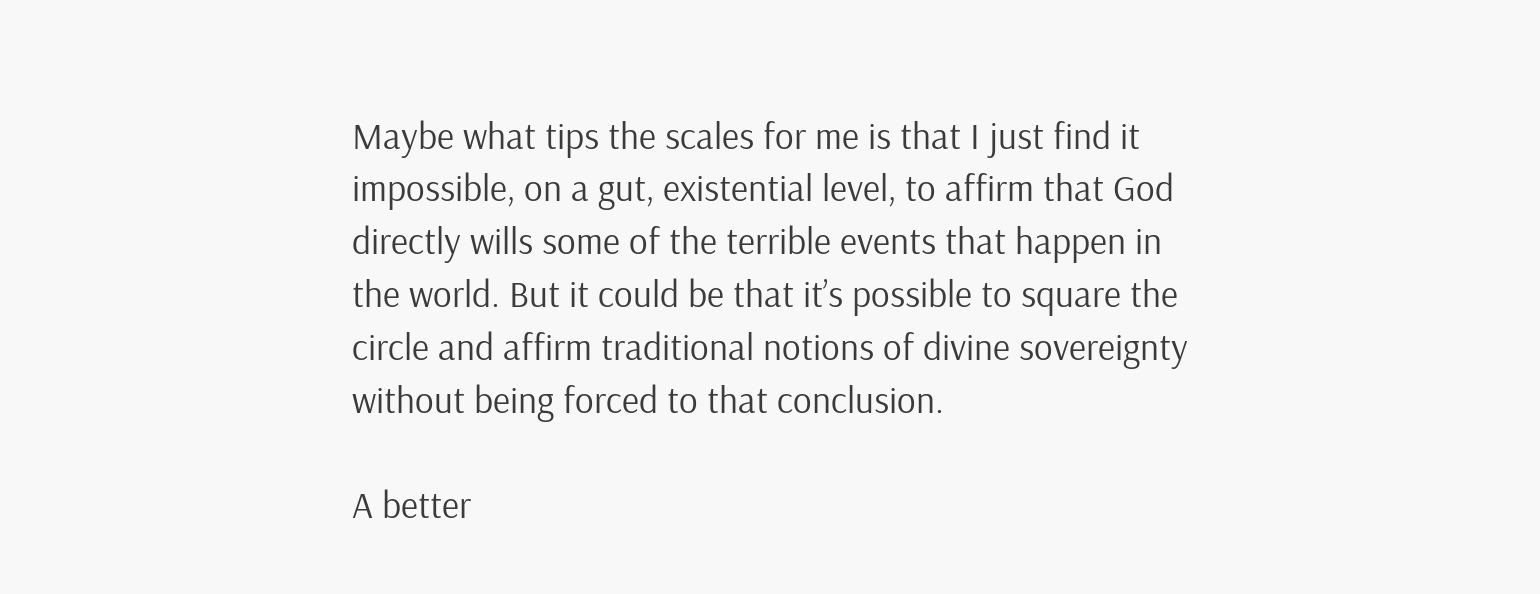Maybe what tips the scales for me is that I just find it impossible, on a gut, existential level, to affirm that God directly wills some of the terrible events that happen in the world. But it could be that it’s possible to square the circle and affirm traditional notions of divine sovereignty without being forced to that conclusion.

A better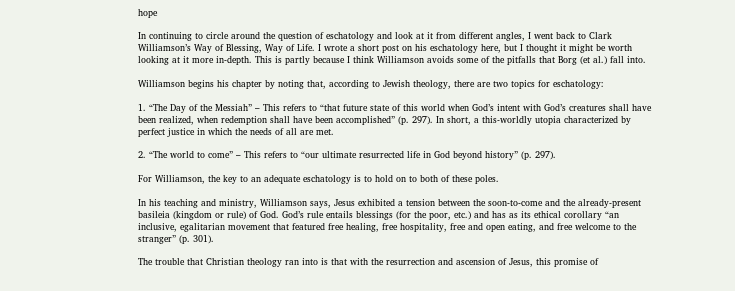hope

In continuing to circle around the question of eschatology and look at it from different angles, I went back to Clark Williamson’s Way of Blessing, Way of Life. I wrote a short post on his eschatology here, but I thought it might be worth looking at it more in-depth. This is partly because I think Williamson avoids some of the pitfalls that Borg (et al.) fall into.

Williamson begins his chapter by noting that, according to Jewish theology, there are two topics for eschatology:

1. “The Day of the Messiah” – This refers to “that future state of this world when God’s intent with God’s creatures shall have been realized, when redemption shall have been accomplished” (p. 297). In short, a this-worldly utopia characterized by perfect justice in which the needs of all are met.

2. “The world to come” – This refers to “our ultimate resurrected life in God beyond history” (p. 297).

For Williamson, the key to an adequate eschatology is to hold on to both of these poles.

In his teaching and ministry, Williamson says, Jesus exhibited a tension between the soon-to-come and the already-present basileia (kingdom or rule) of God. God’s rule entails blessings (for the poor, etc.) and has as its ethical corollary “an inclusive, egalitarian movement that featured free healing, free hospitality, free and open eating, and free welcome to the stranger” (p. 301).

The trouble that Christian theology ran into is that with the resurrection and ascension of Jesus, this promise of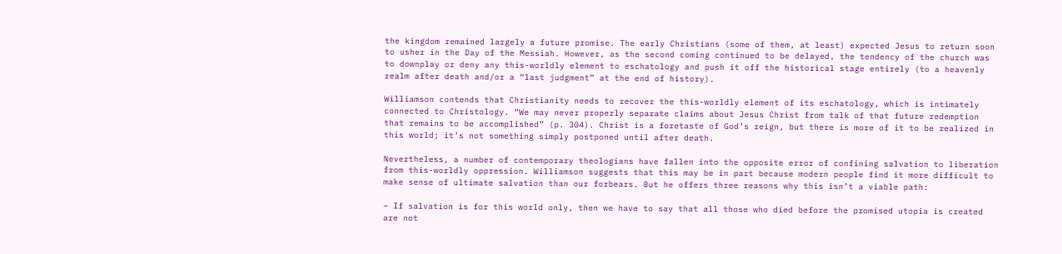the kingdom remained largely a future promise. The early Christians (some of them, at least) expected Jesus to return soon to usher in the Day of the Messiah. However, as the second coming continued to be delayed, the tendency of the church was to downplay or deny any this-worldly element to eschatology and push it off the historical stage entirely (to a heavenly realm after death and/or a “last judgment” at the end of history).

Williamson contends that Christianity needs to recover the this-worldly element of its eschatology, which is intimately connected to Christology. “We may never properly separate claims about Jesus Christ from talk of that future redemption that remains to be accomplished” (p. 304). Christ is a foretaste of God’s reign, but there is more of it to be realized in this world; it’s not something simply postponed until after death.

Nevertheless, a number of contemporary theologians have fallen into the opposite error of confining salvation to liberation from this-worldly oppression. Williamson suggests that this may be in part because modern people find it more difficult to make sense of ultimate salvation than our forbears. But he offers three reasons why this isn’t a viable path:

– If salvation is for this world only, then we have to say that all those who died before the promised utopia is created are not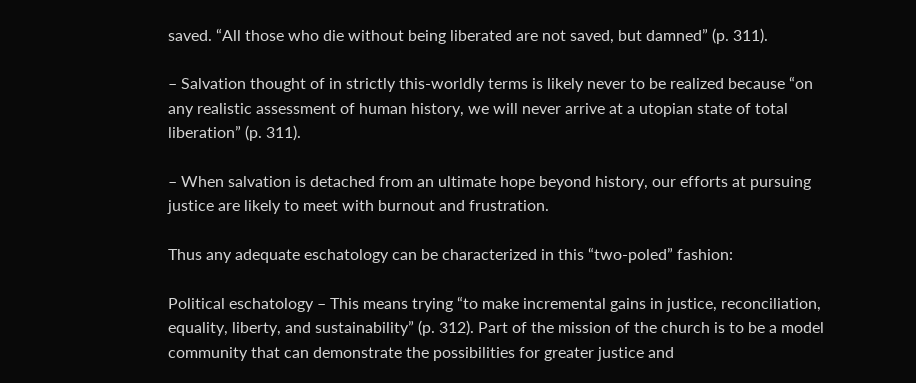saved. “All those who die without being liberated are not saved, but damned” (p. 311).

– Salvation thought of in strictly this-worldly terms is likely never to be realized because “on any realistic assessment of human history, we will never arrive at a utopian state of total liberation” (p. 311).

– When salvation is detached from an ultimate hope beyond history, our efforts at pursuing justice are likely to meet with burnout and frustration.

Thus any adequate eschatology can be characterized in this “two-poled” fashion:

Political eschatology – This means trying “to make incremental gains in justice, reconciliation, equality, liberty, and sustainability” (p. 312). Part of the mission of the church is to be a model community that can demonstrate the possibilities for greater justice and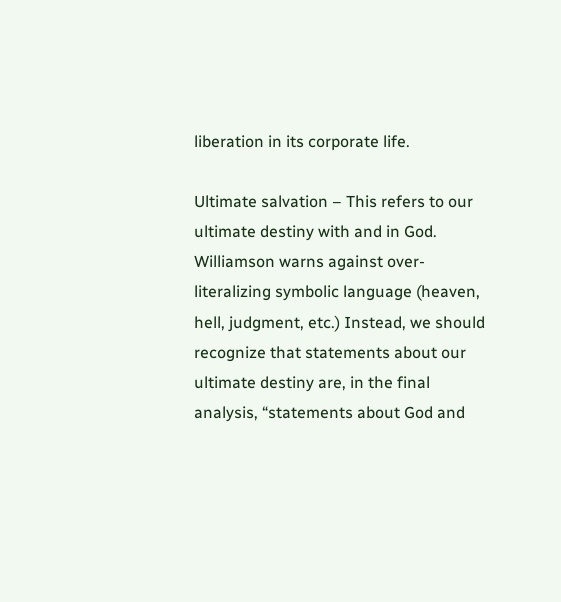liberation in its corporate life.

Ultimate salvation – This refers to our ultimate destiny with and in God. Williamson warns against over-literalizing symbolic language (heaven, hell, judgment, etc.) Instead, we should recognize that statements about our ultimate destiny are, in the final analysis, “statements about God and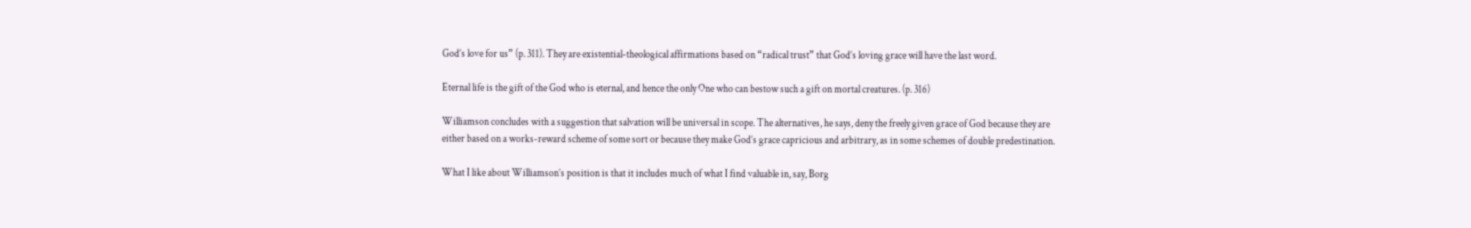God’s love for us” (p. 311). They are existential-theological affirmations based on “radical trust” that God’s loving grace will have the last word.

Eternal life is the gift of the God who is eternal, and hence the only One who can bestow such a gift on mortal creatures. (p. 316)

Williamson concludes with a suggestion that salvation will be universal in scope. The alternatives, he says, deny the freely given grace of God because they are either based on a works-reward scheme of some sort or because they make God’s grace capricious and arbitrary, as in some schemes of double predestination.

What I like about Williamson’s position is that it includes much of what I find valuable in, say, Borg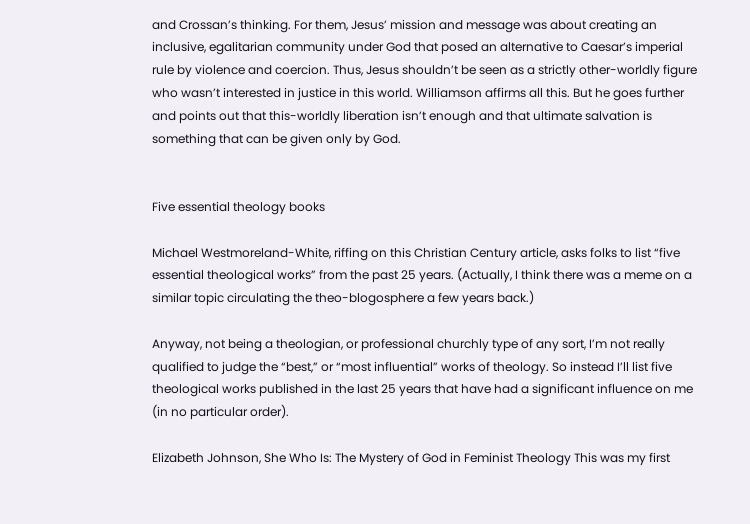and Crossan’s thinking. For them, Jesus’ mission and message was about creating an inclusive, egalitarian community under God that posed an alternative to Caesar’s imperial rule by violence and coercion. Thus, Jesus shouldn’t be seen as a strictly other-worldly figure who wasn’t interested in justice in this world. Williamson affirms all this. But he goes further and points out that this-worldly liberation isn’t enough and that ultimate salvation is something that can be given only by God.


Five essential theology books

Michael Westmoreland-White, riffing on this Christian Century article, asks folks to list “five essential theological works” from the past 25 years. (Actually, I think there was a meme on a similar topic circulating the theo-blogosphere a few years back.)

Anyway, not being a theologian, or professional churchly type of any sort, I’m not really qualified to judge the “best,” or “most influential” works of theology. So instead I’ll list five theological works published in the last 25 years that have had a significant influence on me (in no particular order).

Elizabeth Johnson, She Who Is: The Mystery of God in Feminist Theology This was my first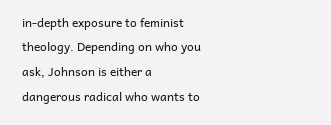in-depth exposure to feminist theology. Depending on who you ask, Johnson is either a dangerous radical who wants to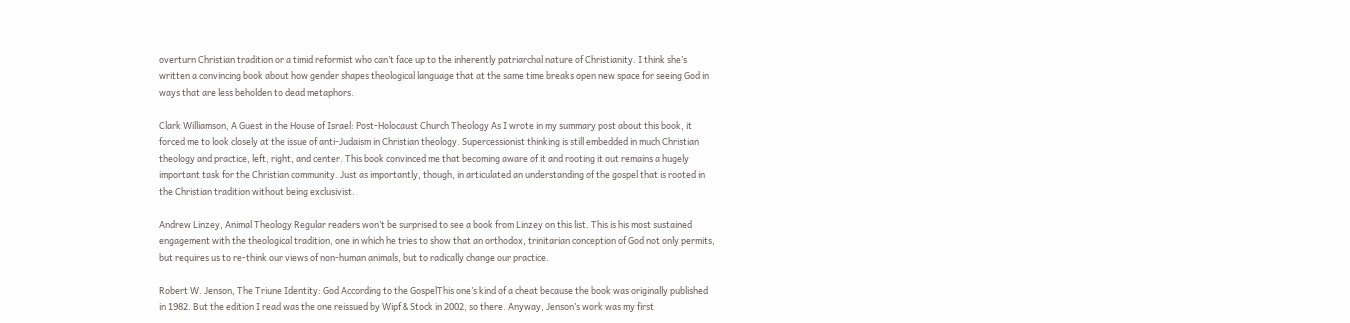overturn Christian tradition or a timid reformist who can’t face up to the inherently patriarchal nature of Christianity. I think she’s written a convincing book about how gender shapes theological language that at the same time breaks open new space for seeing God in ways that are less beholden to dead metaphors.

Clark Williamson, A Guest in the House of Israel: Post-Holocaust Church Theology As I wrote in my summary post about this book, it forced me to look closely at the issue of anti-Judaism in Christian theology. Supercessionist thinking is still embedded in much Christian theology and practice, left, right, and center. This book convinced me that becoming aware of it and rooting it out remains a hugely important task for the Christian community. Just as importantly, though, in articulated an understanding of the gospel that is rooted in the Christian tradition without being exclusivist.

Andrew Linzey, Animal Theology Regular readers won’t be surprised to see a book from Linzey on this list. This is his most sustained engagement with the theological tradition, one in which he tries to show that an orthodox, trinitarian conception of God not only permits, but requires us to re-think our views of non-human animals, but to radically change our practice.

Robert W. Jenson, The Triune Identity: God According to the GospelThis one’s kind of a cheat because the book was originally published in 1982. But the edition I read was the one reissued by Wipf & Stock in 2002, so there. Anyway, Jenson’s work was my first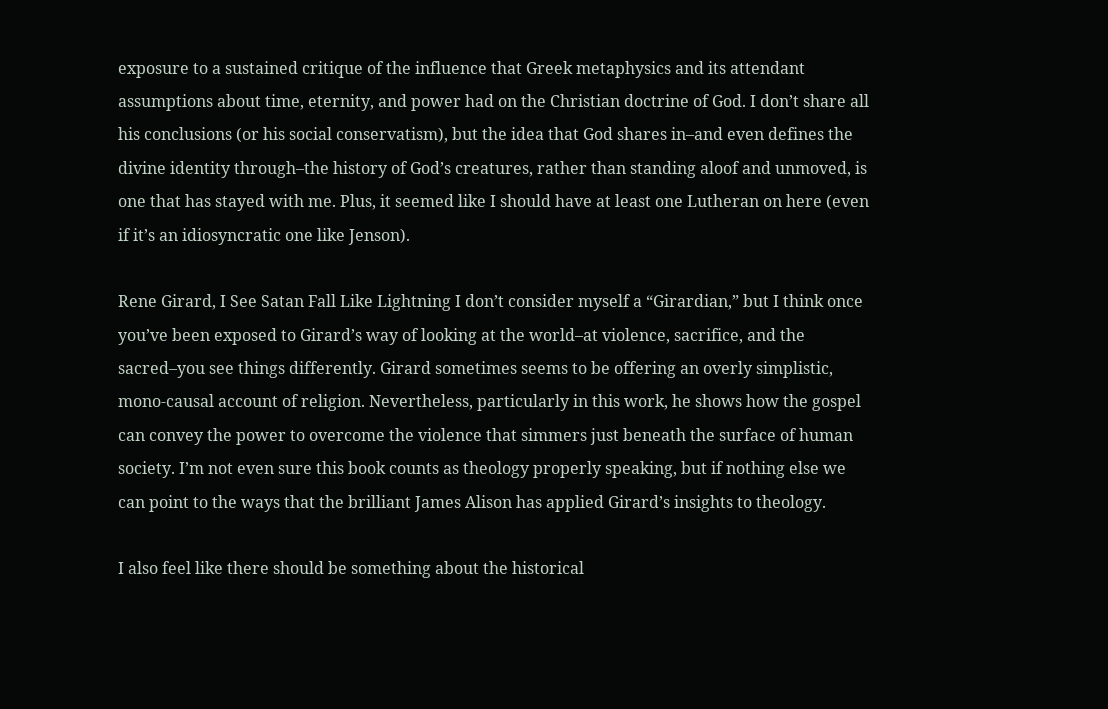exposure to a sustained critique of the influence that Greek metaphysics and its attendant assumptions about time, eternity, and power had on the Christian doctrine of God. I don’t share all his conclusions (or his social conservatism), but the idea that God shares in–and even defines the divine identity through–the history of God’s creatures, rather than standing aloof and unmoved, is one that has stayed with me. Plus, it seemed like I should have at least one Lutheran on here (even if it’s an idiosyncratic one like Jenson).

Rene Girard, I See Satan Fall Like Lightning I don’t consider myself a “Girardian,” but I think once you’ve been exposed to Girard’s way of looking at the world–at violence, sacrifice, and the sacred–you see things differently. Girard sometimes seems to be offering an overly simplistic, mono-causal account of religion. Nevertheless, particularly in this work, he shows how the gospel can convey the power to overcome the violence that simmers just beneath the surface of human society. I’m not even sure this book counts as theology properly speaking, but if nothing else we can point to the ways that the brilliant James Alison has applied Girard’s insights to theology.

I also feel like there should be something about the historical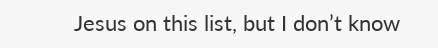Jesus on this list, but I don’t know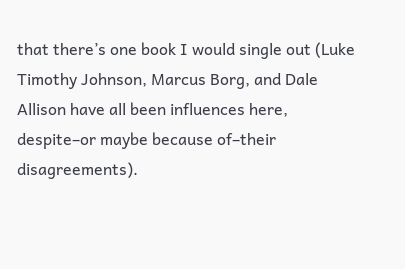that there’s one book I would single out (Luke Timothy Johnson, Marcus Borg, and Dale Allison have all been influences here, despite–or maybe because of–their disagreements).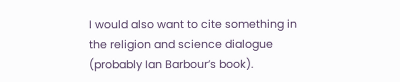I would also want to cite something in the religion and science dialogue (probably Ian Barbour’s book).